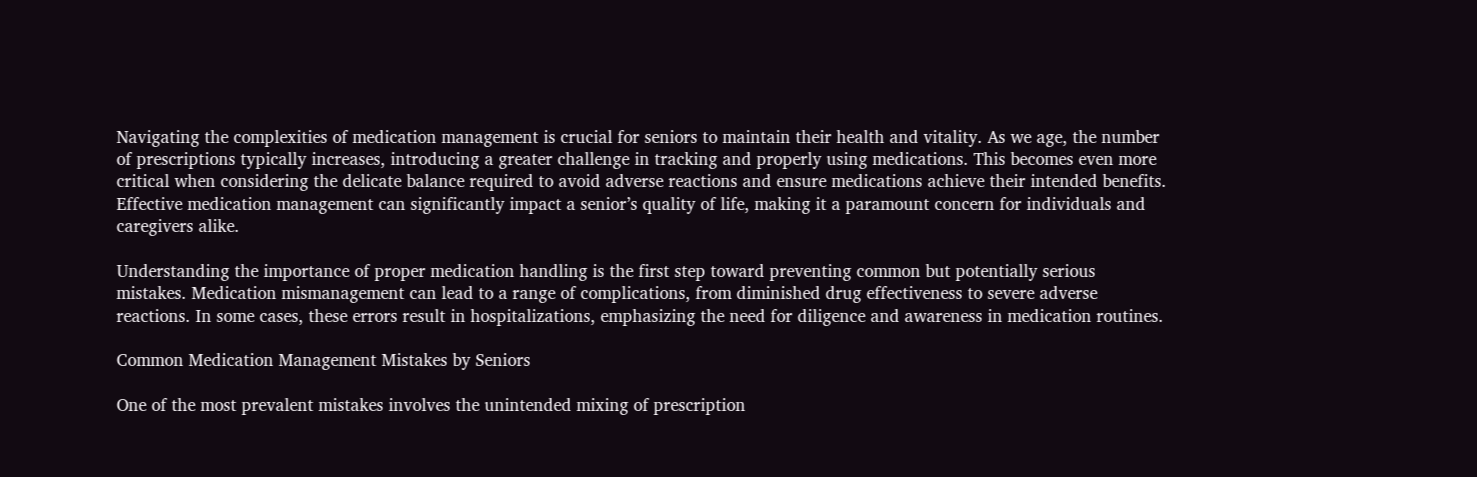Navigating the complexities of medication management is crucial for seniors to maintain their health and vitality. As we age, the number of prescriptions typically increases, introducing a greater challenge in tracking and properly using medications. This becomes even more critical when considering the delicate balance required to avoid adverse reactions and ensure medications achieve their intended benefits. Effective medication management can significantly impact a senior’s quality of life, making it a paramount concern for individuals and caregivers alike.

Understanding the importance of proper medication handling is the first step toward preventing common but potentially serious mistakes. Medication mismanagement can lead to a range of complications, from diminished drug effectiveness to severe adverse reactions. In some cases, these errors result in hospitalizations, emphasizing the need for diligence and awareness in medication routines.

Common Medication Management Mistakes by Seniors

One of the most prevalent mistakes involves the unintended mixing of prescription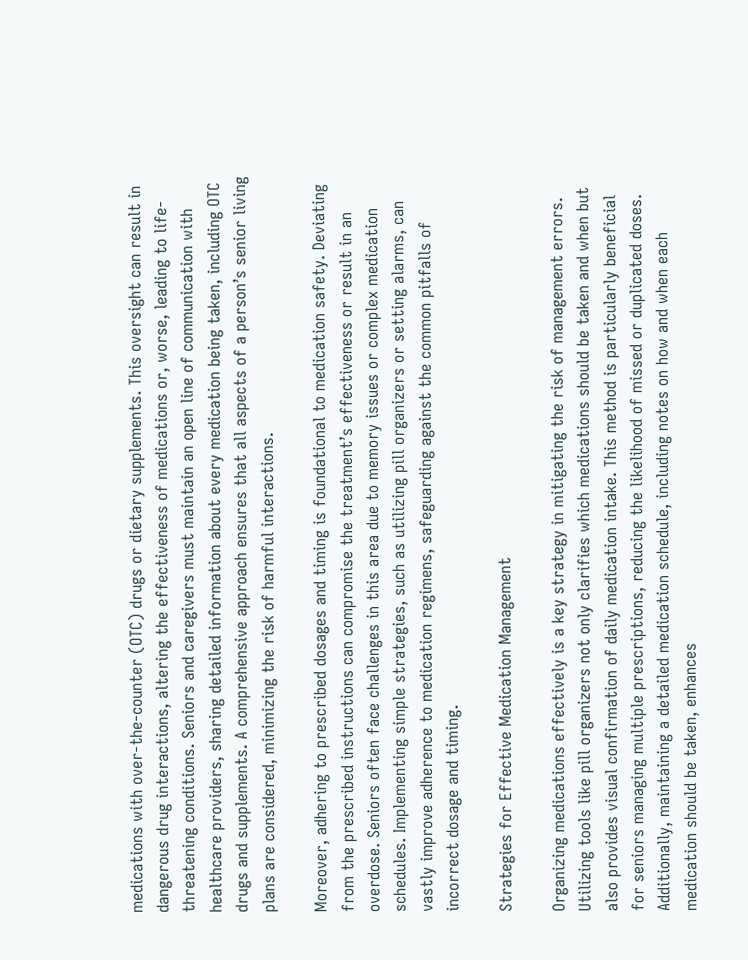medications with over-the-counter (OTC) drugs or dietary supplements. This oversight can result in dangerous drug interactions, altering the effectiveness of medications or, worse, leading to life-threatening conditions. Seniors and caregivers must maintain an open line of communication with healthcare providers, sharing detailed information about every medication being taken, including OTC drugs and supplements. A comprehensive approach ensures that all aspects of a person’s senior living plans are considered, minimizing the risk of harmful interactions.

Moreover, adhering to prescribed dosages and timing is foundational to medication safety. Deviating from the prescribed instructions can compromise the treatment’s effectiveness or result in an overdose. Seniors often face challenges in this area due to memory issues or complex medication schedules. Implementing simple strategies, such as utilizing pill organizers or setting alarms, can vastly improve adherence to medication regimens, safeguarding against the common pitfalls of incorrect dosage and timing.

Strategies for Effective Medication Management

Organizing medications effectively is a key strategy in mitigating the risk of management errors. Utilizing tools like pill organizers not only clarifies which medications should be taken and when but also provides visual confirmation of daily medication intake. This method is particularly beneficial for seniors managing multiple prescriptions, reducing the likelihood of missed or duplicated doses. Additionally, maintaining a detailed medication schedule, including notes on how and when each medication should be taken, enhances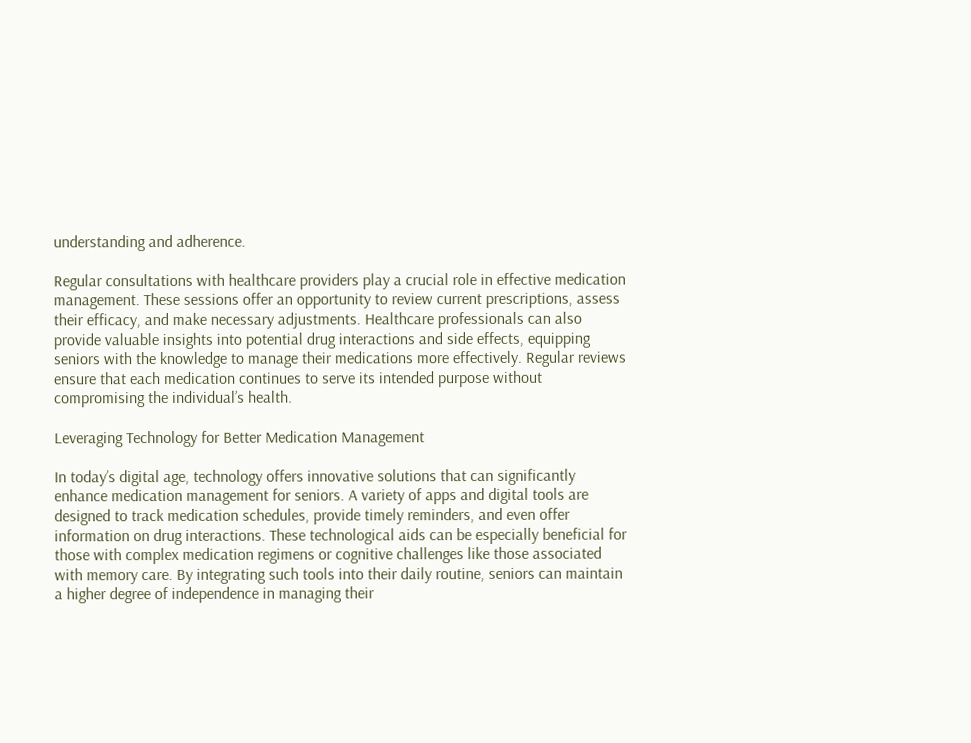understanding and adherence.

Regular consultations with healthcare providers play a crucial role in effective medication management. These sessions offer an opportunity to review current prescriptions, assess their efficacy, and make necessary adjustments. Healthcare professionals can also provide valuable insights into potential drug interactions and side effects, equipping seniors with the knowledge to manage their medications more effectively. Regular reviews ensure that each medication continues to serve its intended purpose without compromising the individual’s health.

Leveraging Technology for Better Medication Management

In today’s digital age, technology offers innovative solutions that can significantly enhance medication management for seniors. A variety of apps and digital tools are designed to track medication schedules, provide timely reminders, and even offer information on drug interactions. These technological aids can be especially beneficial for those with complex medication regimens or cognitive challenges like those associated with memory care. By integrating such tools into their daily routine, seniors can maintain a higher degree of independence in managing their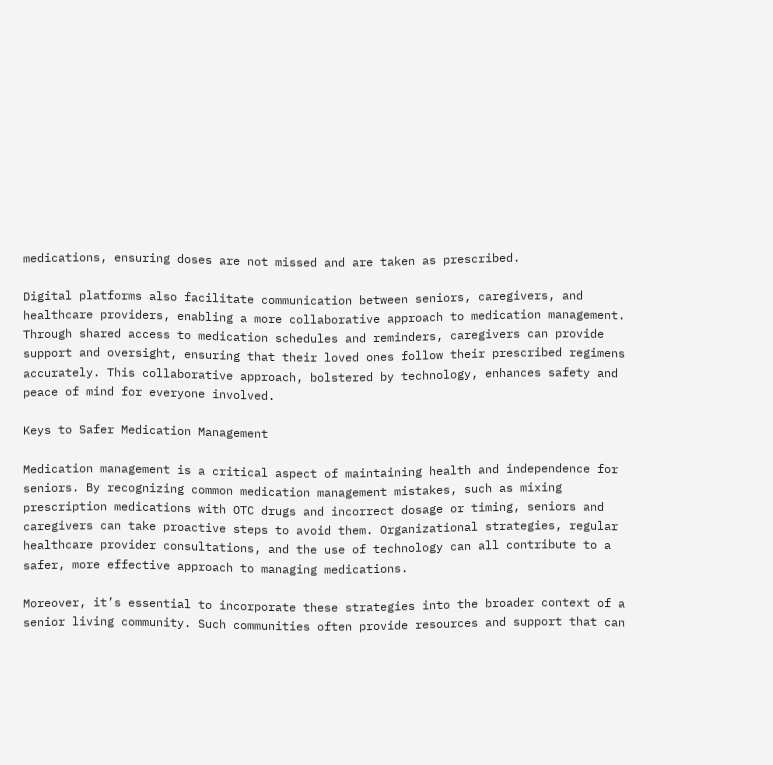medications, ensuring doses are not missed and are taken as prescribed.

Digital platforms also facilitate communication between seniors, caregivers, and healthcare providers, enabling a more collaborative approach to medication management. Through shared access to medication schedules and reminders, caregivers can provide support and oversight, ensuring that their loved ones follow their prescribed regimens accurately. This collaborative approach, bolstered by technology, enhances safety and peace of mind for everyone involved.

Keys to Safer Medication Management

Medication management is a critical aspect of maintaining health and independence for seniors. By recognizing common medication management mistakes, such as mixing prescription medications with OTC drugs and incorrect dosage or timing, seniors and caregivers can take proactive steps to avoid them. Organizational strategies, regular healthcare provider consultations, and the use of technology can all contribute to a safer, more effective approach to managing medications.

Moreover, it’s essential to incorporate these strategies into the broader context of a senior living community. Such communities often provide resources and support that can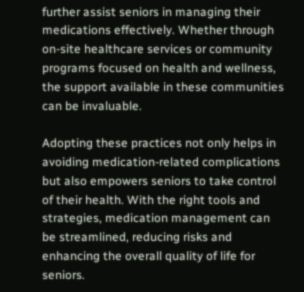further assist seniors in managing their medications effectively. Whether through on-site healthcare services or community programs focused on health and wellness, the support available in these communities can be invaluable.

Adopting these practices not only helps in avoiding medication-related complications but also empowers seniors to take control of their health. With the right tools and strategies, medication management can be streamlined, reducing risks and enhancing the overall quality of life for seniors.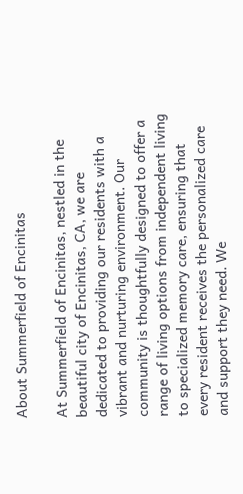About Summerfield of Encinitas

At Summerfield of Encinitas, nestled in the beautiful city of Encinitas, CA, we are dedicated to providing our residents with a vibrant and nurturing environment. Our community is thoughtfully designed to offer a range of living options from independent living to specialized memory care, ensuring that every resident receives the personalized care and support they need. We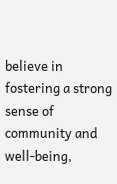believe in fostering a strong sense of community and well-being,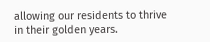allowing our residents to thrive in their golden years.